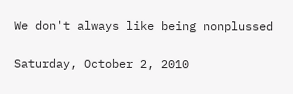We don't always like being nonplussed

Saturday, October 2, 2010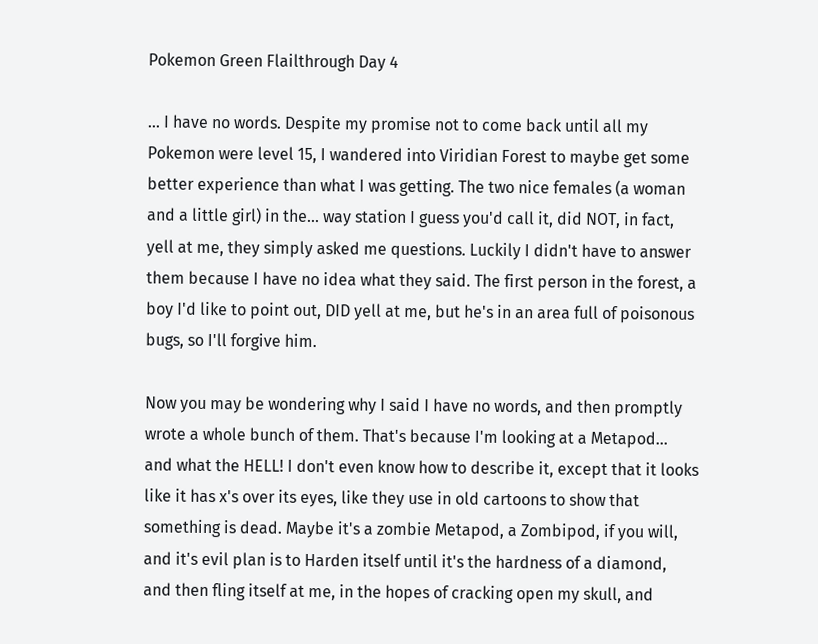Pokemon Green Flailthrough Day 4

... I have no words. Despite my promise not to come back until all my Pokemon were level 15, I wandered into Viridian Forest to maybe get some better experience than what I was getting. The two nice females (a woman and a little girl) in the... way station I guess you'd call it, did NOT, in fact, yell at me, they simply asked me questions. Luckily I didn't have to answer them because I have no idea what they said. The first person in the forest, a boy I'd like to point out, DID yell at me, but he's in an area full of poisonous bugs, so I'll forgive him.

Now you may be wondering why I said I have no words, and then promptly wrote a whole bunch of them. That's because I'm looking at a Metapod... and what the HELL! I don't even know how to describe it, except that it looks like it has x's over its eyes, like they use in old cartoons to show that something is dead. Maybe it's a zombie Metapod, a Zombipod, if you will, and it's evil plan is to Harden itself until it's the hardness of a diamond, and then fling itself at me, in the hopes of cracking open my skull, and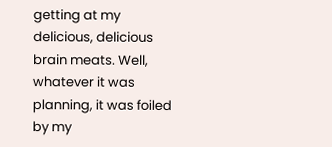getting at my delicious, delicious brain meats. Well, whatever it was planning, it was foiled by my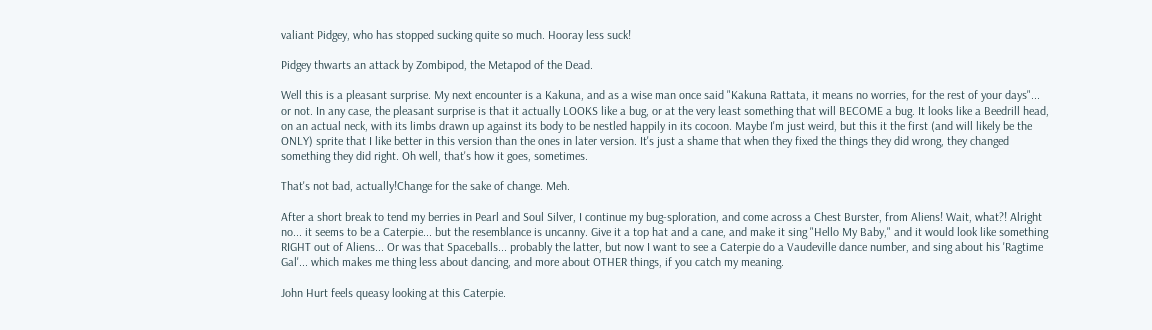valiant Pidgey, who has stopped sucking quite so much. Hooray less suck!

Pidgey thwarts an attack by Zombipod, the Metapod of the Dead.

Well this is a pleasant surprise. My next encounter is a Kakuna, and as a wise man once said "Kakuna Rattata, it means no worries, for the rest of your days"... or not. In any case, the pleasant surprise is that it actually LOOKS like a bug, or at the very least something that will BECOME a bug. It looks like a Beedrill head, on an actual neck, with its limbs drawn up against its body to be nestled happily in its cocoon. Maybe I'm just weird, but this it the first (and will likely be the ONLY) sprite that I like better in this version than the ones in later version. It's just a shame that when they fixed the things they did wrong, they changed something they did right. Oh well, that's how it goes, sometimes.

That's not bad, actually!Change for the sake of change. Meh.

After a short break to tend my berries in Pearl and Soul Silver, I continue my bug-sploration, and come across a Chest Burster, from Aliens! Wait, what?! Alright no... it seems to be a Caterpie... but the resemblance is uncanny. Give it a top hat and a cane, and make it sing "Hello My Baby," and it would look like something RIGHT out of Aliens... Or was that Spaceballs... probably the latter, but now I want to see a Caterpie do a Vaudeville dance number, and sing about his 'Ragtime Gal'... which makes me thing less about dancing, and more about OTHER things, if you catch my meaning.

John Hurt feels queasy looking at this Caterpie.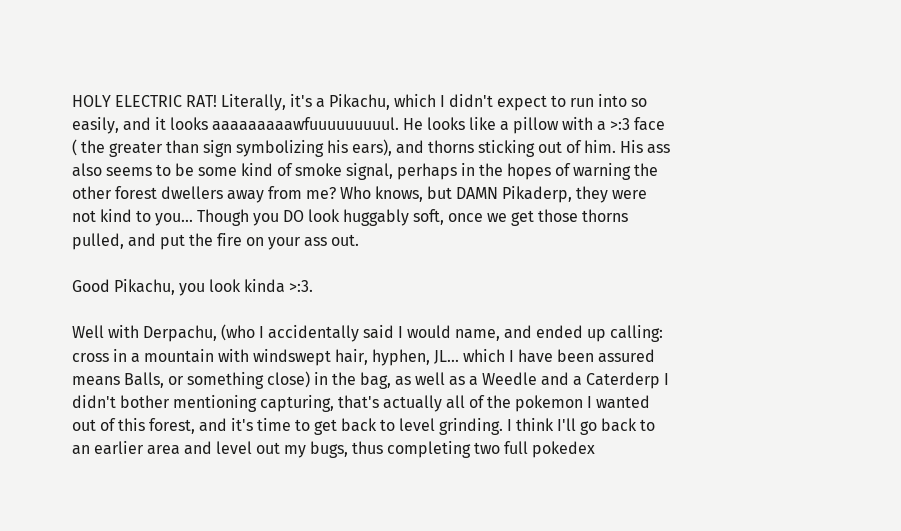HOLY ELECTRIC RAT! Literally, it's a Pikachu, which I didn't expect to run into so easily, and it looks aaaaaaaaawfuuuuuuuuul. He looks like a pillow with a >:3 face ( the greater than sign symbolizing his ears), and thorns sticking out of him. His ass also seems to be some kind of smoke signal, perhaps in the hopes of warning the other forest dwellers away from me? Who knows, but DAMN Pikaderp, they were not kind to you... Though you DO look huggably soft, once we get those thorns pulled, and put the fire on your ass out.

Good Pikachu, you look kinda >:3.

Well with Derpachu, (who I accidentally said I would name, and ended up calling: cross in a mountain with windswept hair, hyphen, JL... which I have been assured means Balls, or something close) in the bag, as well as a Weedle and a Caterderp I didn't bother mentioning capturing, that's actually all of the pokemon I wanted out of this forest, and it's time to get back to level grinding. I think I'll go back to an earlier area and level out my bugs, thus completing two full pokedex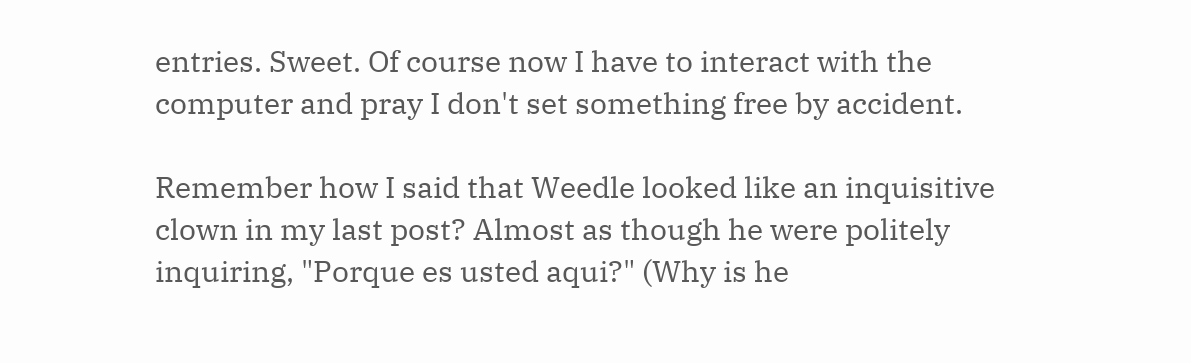entries. Sweet. Of course now I have to interact with the computer and pray I don't set something free by accident.

Remember how I said that Weedle looked like an inquisitive clown in my last post? Almost as though he were politely inquiring, "Porque es usted aqui?" (Why is he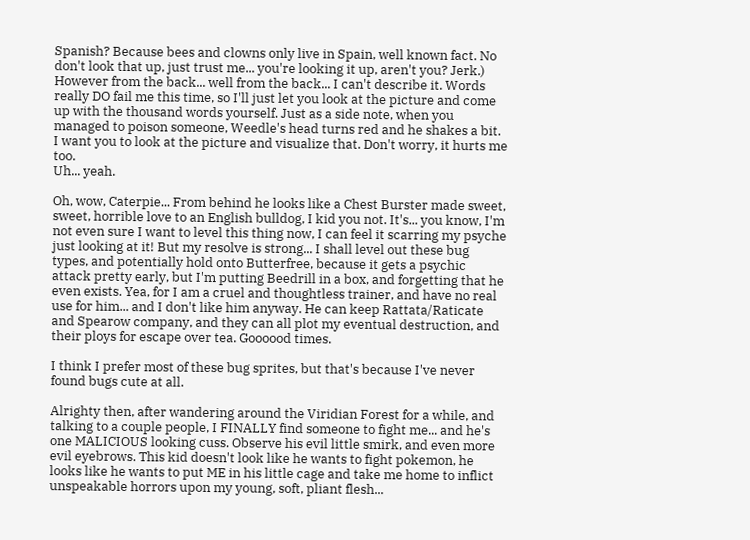Spanish? Because bees and clowns only live in Spain, well known fact. No don't look that up, just trust me... you're looking it up, aren't you? Jerk.) However from the back... well from the back... I can't describe it. Words really DO fail me this time, so I'll just let you look at the picture and come up with the thousand words yourself. Just as a side note, when you managed to poison someone, Weedle's head turns red and he shakes a bit. I want you to look at the picture and visualize that. Don't worry, it hurts me too.
Uh... yeah.

Oh, wow, Caterpie... From behind he looks like a Chest Burster made sweet, sweet, horrible love to an English bulldog, I kid you not. It's... you know, I'm not even sure I want to level this thing now, I can feel it scarring my psyche just looking at it! But my resolve is strong... I shall level out these bug types, and potentially hold onto Butterfree, because it gets a psychic attack pretty early, but I'm putting Beedrill in a box, and forgetting that he even exists. Yea, for I am a cruel and thoughtless trainer, and have no real use for him... and I don't like him anyway. He can keep Rattata/Raticate and Spearow company, and they can all plot my eventual destruction, and their ploys for escape over tea. Goooood times.

I think I prefer most of these bug sprites, but that's because I've never found bugs cute at all.

Alrighty then, after wandering around the Viridian Forest for a while, and talking to a couple people, I FINALLY find someone to fight me... and he's one MALICIOUS looking cuss. Observe his evil little smirk, and even more evil eyebrows. This kid doesn't look like he wants to fight pokemon, he looks like he wants to put ME in his little cage and take me home to inflict unspeakable horrors upon my young, soft, pliant flesh...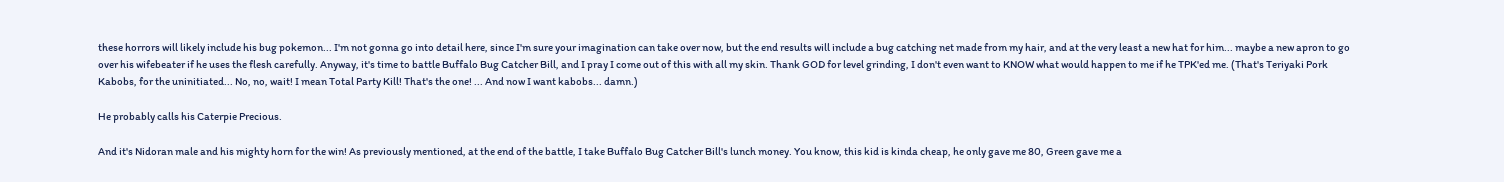these horrors will likely include his bug pokemon... I'm not gonna go into detail here, since I'm sure your imagination can take over now, but the end results will include a bug catching net made from my hair, and at the very least a new hat for him... maybe a new apron to go over his wifebeater if he uses the flesh carefully. Anyway, it's time to battle Buffalo Bug Catcher Bill, and I pray I come out of this with all my skin. Thank GOD for level grinding, I don't even want to KNOW what would happen to me if he TPK'ed me. (That's Teriyaki Pork Kabobs, for the uninitiated... No, no, wait! I mean Total Party Kill! That's the one! ... And now I want kabobs... damn.)

He probably calls his Caterpie Precious.

And it's Nidoran male and his mighty horn for the win! As previously mentioned, at the end of the battle, I take Buffalo Bug Catcher Bill's lunch money. You know, this kid is kinda cheap, he only gave me 80, Green gave me a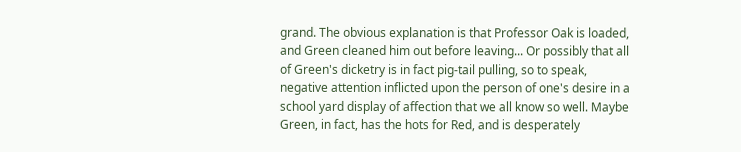grand. The obvious explanation is that Professor Oak is loaded, and Green cleaned him out before leaving... Or possibly that all of Green's dicketry is in fact pig-tail pulling, so to speak, negative attention inflicted upon the person of one's desire in a school yard display of affection that we all know so well. Maybe Green, in fact, has the hots for Red, and is desperately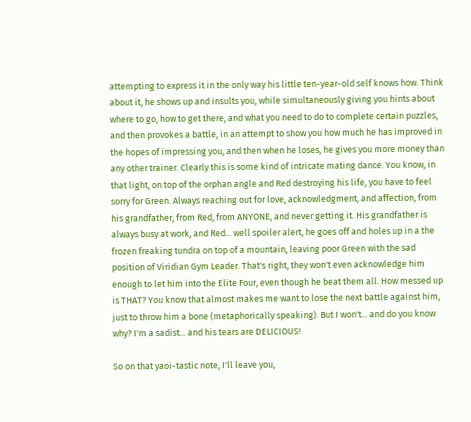attempting to express it in the only way his little ten-year-old self knows how. Think about it, he shows up and insults you, while simultaneously giving you hints about where to go, how to get there, and what you need to do to complete certain puzzles, and then provokes a battle, in an attempt to show you how much he has improved in the hopes of impressing you, and then when he loses, he gives you more money than any other trainer. Clearly this is some kind of intricate mating dance. You know, in that light, on top of the orphan angle and Red destroying his life, you have to feel sorry for Green. Always reaching out for love, acknowledgment, and affection, from his grandfather, from Red, from ANYONE, and never getting it. His grandfather is always busy at work, and Red... well spoiler alert, he goes off and holes up in a the frozen freaking tundra on top of a mountain, leaving poor Green with the sad position of Viridian Gym Leader. That's right, they won't even acknowledge him enough to let him into the Elite Four, even though he beat them all. How messed up is THAT? You know that almost makes me want to lose the next battle against him, just to throw him a bone (metaphorically speaking). But I won't... and do you know why? I'm a sadist... and his tears are DELICIOUS!

So on that yaoi-tastic note, I'll leave you,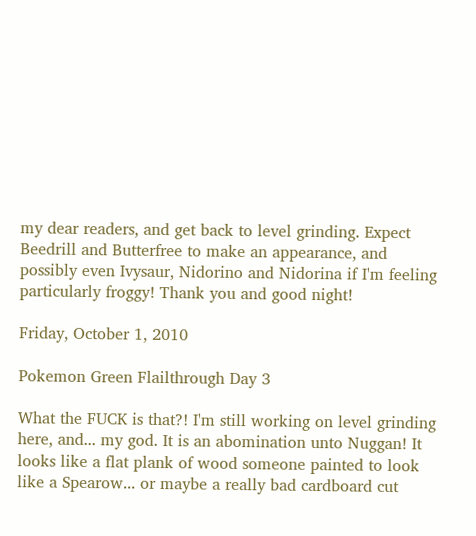my dear readers, and get back to level grinding. Expect Beedrill and Butterfree to make an appearance, and possibly even Ivysaur, Nidorino and Nidorina if I'm feeling particularly froggy! Thank you and good night!

Friday, October 1, 2010

Pokemon Green Flailthrough Day 3

What the FUCK is that?! I'm still working on level grinding here, and... my god. It is an abomination unto Nuggan! It looks like a flat plank of wood someone painted to look like a Spearow... or maybe a really bad cardboard cut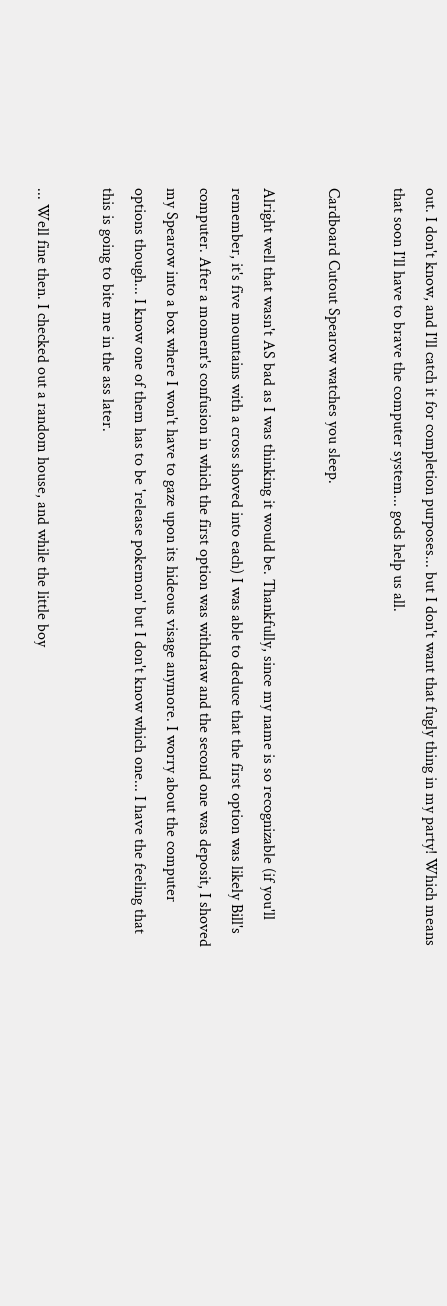out. I don't know, and I'll catch it for completion purposes... but I don't want that fugly thing in my party! Which means that soon I'll have to brave the computer system... gods help us all.

Cardboard Cutout Spearow watches you sleep.

Alright well that wasn't AS bad as I was thinking it would be. Thankfully, since my name is so recognizable (if you'll remember, it's five mountains with a cross shoved into each) I was able to deduce that the first option was likely Bill's computer. After a moment's confusion in which the first option was withdraw and the second one was deposit, I shoved my Spearow into a box where I won't have to gaze upon its hideous visage anymore. I worry about the computer options though... I know one of them has to be 'release pokemon' but I don't know which one... I have the feeling that this is going to bite me in the ass later.

... Well fine then. I checked out a random house, and while the little boy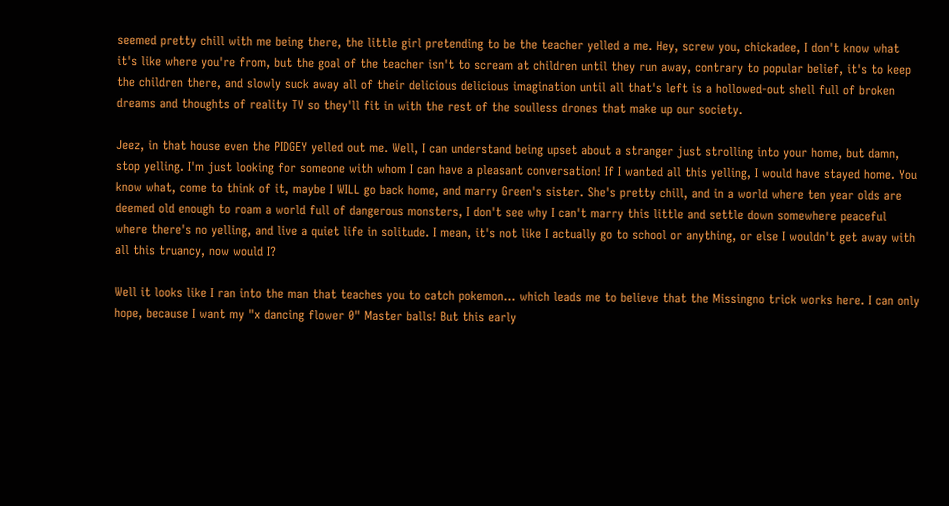seemed pretty chill with me being there, the little girl pretending to be the teacher yelled a me. Hey, screw you, chickadee, I don't know what it's like where you're from, but the goal of the teacher isn't to scream at children until they run away, contrary to popular belief, it's to keep the children there, and slowly suck away all of their delicious delicious imagination until all that's left is a hollowed-out shell full of broken dreams and thoughts of reality TV so they'll fit in with the rest of the soulless drones that make up our society.

Jeez, in that house even the PIDGEY yelled out me. Well, I can understand being upset about a stranger just strolling into your home, but damn, stop yelling. I'm just looking for someone with whom I can have a pleasant conversation! If I wanted all this yelling, I would have stayed home. You know what, come to think of it, maybe I WILL go back home, and marry Green's sister. She's pretty chill, and in a world where ten year olds are deemed old enough to roam a world full of dangerous monsters, I don't see why I can't marry this little and settle down somewhere peaceful where there's no yelling, and live a quiet life in solitude. I mean, it's not like I actually go to school or anything, or else I wouldn't get away with all this truancy, now would I?

Well it looks like I ran into the man that teaches you to catch pokemon... which leads me to believe that the Missingno trick works here. I can only hope, because I want my "x dancing flower 0" Master balls! But this early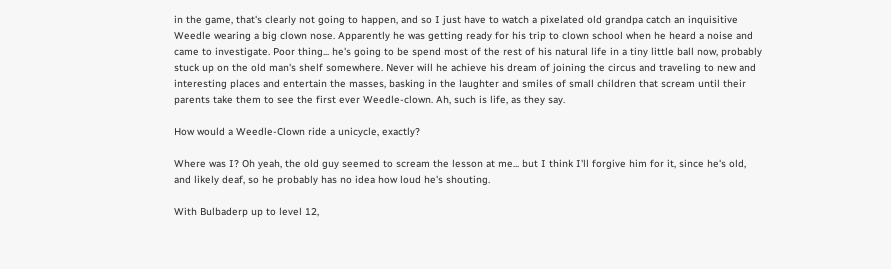in the game, that's clearly not going to happen, and so I just have to watch a pixelated old grandpa catch an inquisitive Weedle wearing a big clown nose. Apparently he was getting ready for his trip to clown school when he heard a noise and came to investigate. Poor thing... he's going to be spend most of the rest of his natural life in a tiny little ball now, probably stuck up on the old man's shelf somewhere. Never will he achieve his dream of joining the circus and traveling to new and interesting places and entertain the masses, basking in the laughter and smiles of small children that scream until their parents take them to see the first ever Weedle-clown. Ah, such is life, as they say.

How would a Weedle-Clown ride a unicycle, exactly?

Where was I? Oh yeah, the old guy seemed to scream the lesson at me... but I think I'll forgive him for it, since he's old, and likely deaf, so he probably has no idea how loud he's shouting.

With Bulbaderp up to level 12,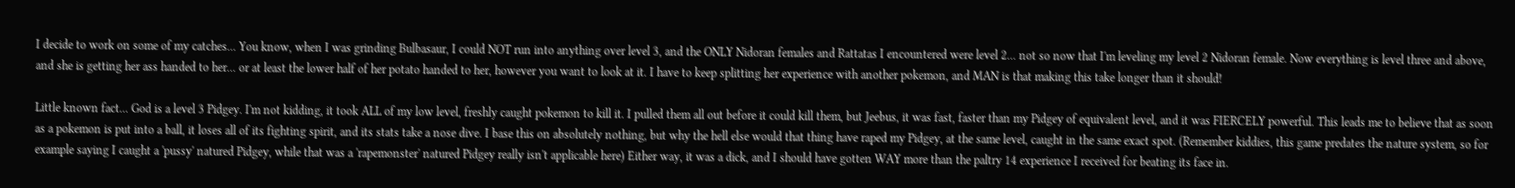I decide to work on some of my catches... You know, when I was grinding Bulbasaur, I could NOT run into anything over level 3, and the ONLY Nidoran females and Rattatas I encountered were level 2... not so now that I'm leveling my level 2 Nidoran female. Now everything is level three and above, and she is getting her ass handed to her... or at least the lower half of her potato handed to her, however you want to look at it. I have to keep splitting her experience with another pokemon, and MAN is that making this take longer than it should!

Little known fact... God is a level 3 Pidgey. I'm not kidding, it took ALL of my low level, freshly caught pokemon to kill it. I pulled them all out before it could kill them, but Jeebus, it was fast, faster than my Pidgey of equivalent level, and it was FIERCELY powerful. This leads me to believe that as soon as a pokemon is put into a ball, it loses all of its fighting spirit, and its stats take a nose dive. I base this on absolutely nothing, but why the hell else would that thing have raped my Pidgey, at the same level, caught in the same exact spot. (Remember kiddies, this game predates the nature system, so for example saying I caught a 'pussy' natured Pidgey, while that was a 'rapemonster' natured Pidgey really isn't applicable here) Either way, it was a dick, and I should have gotten WAY more than the paltry 14 experience I received for beating its face in.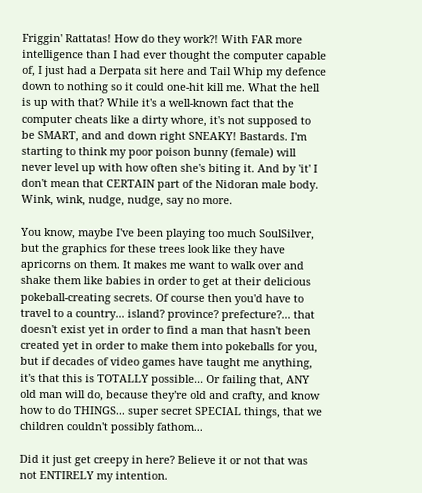Friggin' Rattatas! How do they work?! With FAR more intelligence than I had ever thought the computer capable of, I just had a Derpata sit here and Tail Whip my defence down to nothing so it could one-hit kill me. What the hell is up with that? While it's a well-known fact that the computer cheats like a dirty whore, it's not supposed to be SMART, and and down right SNEAKY! Bastards. I'm starting to think my poor poison bunny (female) will never level up with how often she's biting it. And by 'it' I don't mean that CERTAIN part of the Nidoran male body. Wink, wink, nudge, nudge, say no more.

You know, maybe I've been playing too much SoulSilver, but the graphics for these trees look like they have apricorns on them. It makes me want to walk over and shake them like babies in order to get at their delicious pokeball-creating secrets. Of course then you'd have to travel to a country... island? province? prefecture?... that doesn't exist yet in order to find a man that hasn't been created yet in order to make them into pokeballs for you, but if decades of video games have taught me anything, it's that this is TOTALLY possible... Or failing that, ANY old man will do, because they're old and crafty, and know how to do THINGS... super secret SPECIAL things, that we children couldn't possibly fathom...

Did it just get creepy in here? Believe it or not that was not ENTIRELY my intention.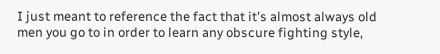I just meant to reference the fact that it's almost always old men you go to in order to learn any obscure fighting style,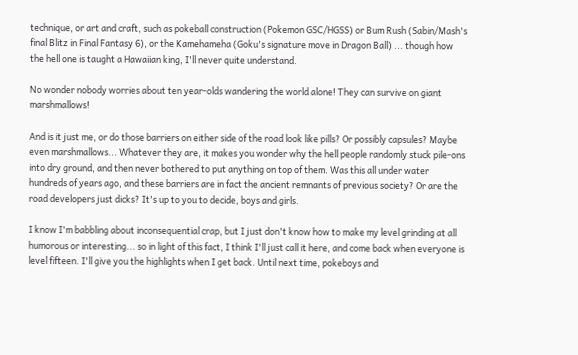technique, or art and craft, such as pokeball construction (Pokemon GSC/HGSS) or Bum Rush (Sabin/Mash's final Blitz in Final Fantasy 6), or the Kamehameha (Goku's signature move in Dragon Ball) ... though how the hell one is taught a Hawaiian king, I'll never quite understand.

No wonder nobody worries about ten year-olds wandering the world alone! They can survive on giant marshmallows!

And is it just me, or do those barriers on either side of the road look like pills? Or possibly capsules? Maybe even marshmallows... Whatever they are, it makes you wonder why the hell people randomly stuck pile-ons into dry ground, and then never bothered to put anything on top of them. Was this all under water hundreds of years ago, and these barriers are in fact the ancient remnants of previous society? Or are the road developers just dicks? It's up to you to decide, boys and girls.

I know I'm babbling about inconsequential crap, but I just don't know how to make my level grinding at all humorous or interesting... so in light of this fact, I think I'll just call it here, and come back when everyone is level fifteen. I'll give you the highlights when I get back. Until next time, pokeboys and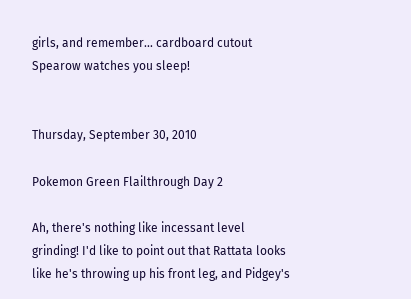girls, and remember... cardboard cutout Spearow watches you sleep!


Thursday, September 30, 2010

Pokemon Green Flailthrough Day 2

Ah, there's nothing like incessant level grinding! I'd like to point out that Rattata looks like he's throwing up his front leg, and Pidgey's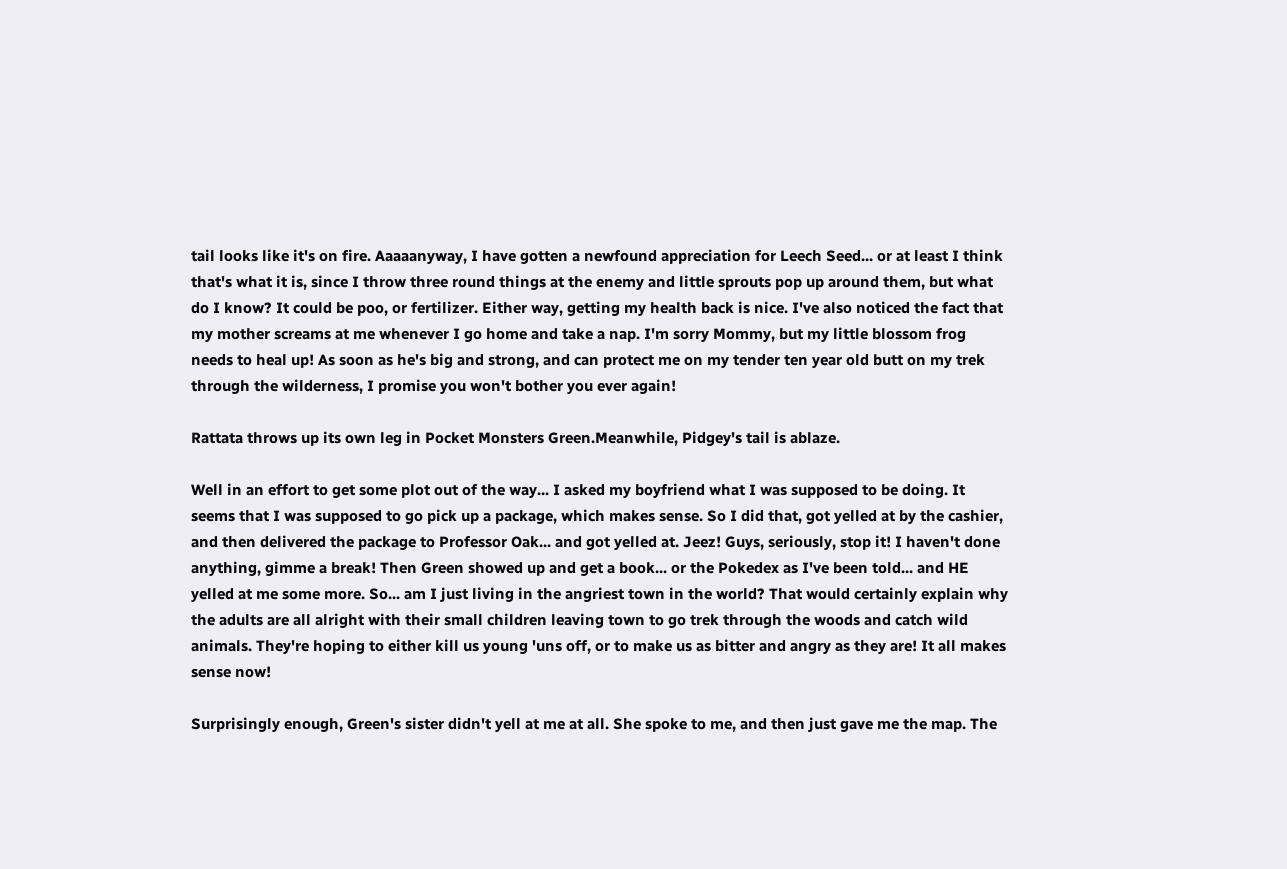tail looks like it's on fire. Aaaaanyway, I have gotten a newfound appreciation for Leech Seed... or at least I think that's what it is, since I throw three round things at the enemy and little sprouts pop up around them, but what do I know? It could be poo, or fertilizer. Either way, getting my health back is nice. I've also noticed the fact that my mother screams at me whenever I go home and take a nap. I'm sorry Mommy, but my little blossom frog needs to heal up! As soon as he's big and strong, and can protect me on my tender ten year old butt on my trek through the wilderness, I promise you won't bother you ever again!

Rattata throws up its own leg in Pocket Monsters Green.Meanwhile, Pidgey's tail is ablaze.

Well in an effort to get some plot out of the way... I asked my boyfriend what I was supposed to be doing. It seems that I was supposed to go pick up a package, which makes sense. So I did that, got yelled at by the cashier, and then delivered the package to Professor Oak... and got yelled at. Jeez! Guys, seriously, stop it! I haven't done anything, gimme a break! Then Green showed up and get a book... or the Pokedex as I've been told... and HE yelled at me some more. So... am I just living in the angriest town in the world? That would certainly explain why the adults are all alright with their small children leaving town to go trek through the woods and catch wild animals. They're hoping to either kill us young 'uns off, or to make us as bitter and angry as they are! It all makes sense now!

Surprisingly enough, Green's sister didn't yell at me at all. She spoke to me, and then just gave me the map. The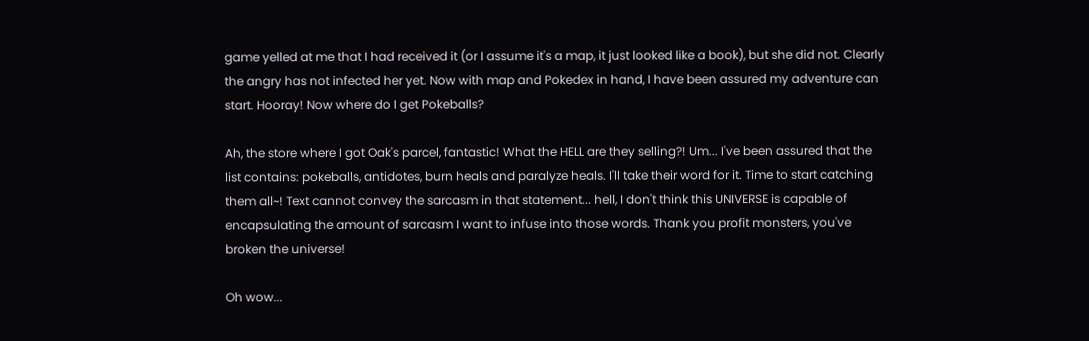game yelled at me that I had received it (or I assume it's a map, it just looked like a book), but she did not. Clearly the angry has not infected her yet. Now with map and Pokedex in hand, I have been assured my adventure can start. Hooray! Now where do I get Pokeballs?

Ah, the store where I got Oak's parcel, fantastic! What the HELL are they selling?! Um... I've been assured that the list contains: pokeballs, antidotes, burn heals and paralyze heals. I'll take their word for it. Time to start catching them all~! Text cannot convey the sarcasm in that statement... hell, I don't think this UNIVERSE is capable of encapsulating the amount of sarcasm I want to infuse into those words. Thank you profit monsters, you've broken the universe!

Oh wow...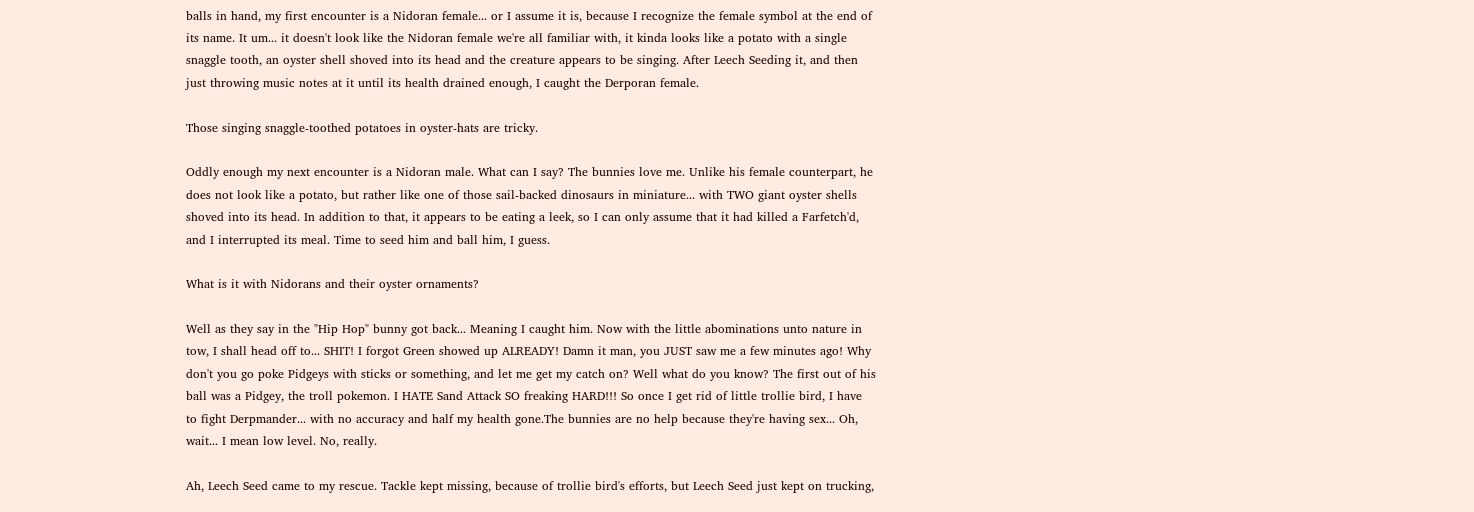balls in hand, my first encounter is a Nidoran female... or I assume it is, because I recognize the female symbol at the end of its name. It um... it doesn't look like the Nidoran female we're all familiar with, it kinda looks like a potato with a single snaggle tooth, an oyster shell shoved into its head and the creature appears to be singing. After Leech Seeding it, and then just throwing music notes at it until its health drained enough, I caught the Derporan female.

Those singing snaggle-toothed potatoes in oyster-hats are tricky.

Oddly enough my next encounter is a Nidoran male. What can I say? The bunnies love me. Unlike his female counterpart, he does not look like a potato, but rather like one of those sail-backed dinosaurs in miniature... with TWO giant oyster shells shoved into its head. In addition to that, it appears to be eating a leek, so I can only assume that it had killed a Farfetch'd, and I interrupted its meal. Time to seed him and ball him, I guess.

What is it with Nidorans and their oyster ornaments?

Well as they say in the "Hip Hop" bunny got back... Meaning I caught him. Now with the little abominations unto nature in tow, I shall head off to... SHIT! I forgot Green showed up ALREADY! Damn it man, you JUST saw me a few minutes ago! Why don't you go poke Pidgeys with sticks or something, and let me get my catch on? Well what do you know? The first out of his ball was a Pidgey, the troll pokemon. I HATE Sand Attack SO freaking HARD!!! So once I get rid of little trollie bird, I have to fight Derpmander... with no accuracy and half my health gone.The bunnies are no help because they're having sex... Oh, wait... I mean low level. No, really.

Ah, Leech Seed came to my rescue. Tackle kept missing, because of trollie bird's efforts, but Leech Seed just kept on trucking,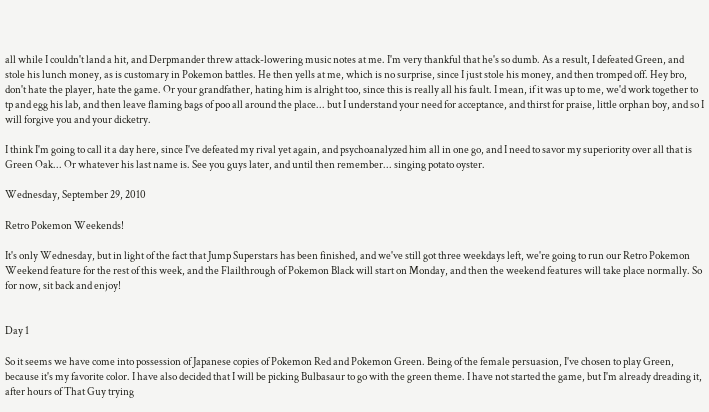all while I couldn't land a hit, and Derpmander threw attack-lowering music notes at me. I'm very thankful that he's so dumb. As a result, I defeated Green, and stole his lunch money, as is customary in Pokemon battles. He then yells at me, which is no surprise, since I just stole his money, and then tromped off. Hey bro, don't hate the player, hate the game. Or your grandfather, hating him is alright too, since this is really all his fault. I mean, if it was up to me, we'd work together to tp and egg his lab, and then leave flaming bags of poo all around the place... but I understand your need for acceptance, and thirst for praise, little orphan boy, and so I will forgive you and your dicketry.

I think I'm going to call it a day here, since I've defeated my rival yet again, and psychoanalyzed him all in one go, and I need to savor my superiority over all that is Green Oak... Or whatever his last name is. See you guys later, and until then remember... singing potato oyster.

Wednesday, September 29, 2010

Retro Pokemon Weekends!

It's only Wednesday, but in light of the fact that Jump Superstars has been finished, and we've still got three weekdays left, we're going to run our Retro Pokemon Weekend feature for the rest of this week, and the Flailthrough of Pokemon Black will start on Monday, and then the weekend features will take place normally. So for now, sit back and enjoy!


Day 1

So it seems we have come into possession of Japanese copies of Pokemon Red and Pokemon Green. Being of the female persuasion, I've chosen to play Green, because it's my favorite color. I have also decided that I will be picking Bulbasaur to go with the green theme. I have not started the game, but I'm already dreading it, after hours of That Guy trying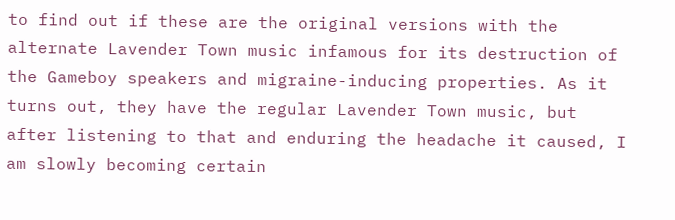to find out if these are the original versions with the alternate Lavender Town music infamous for its destruction of the Gameboy speakers and migraine-inducing properties. As it turns out, they have the regular Lavender Town music, but after listening to that and enduring the headache it caused, I am slowly becoming certain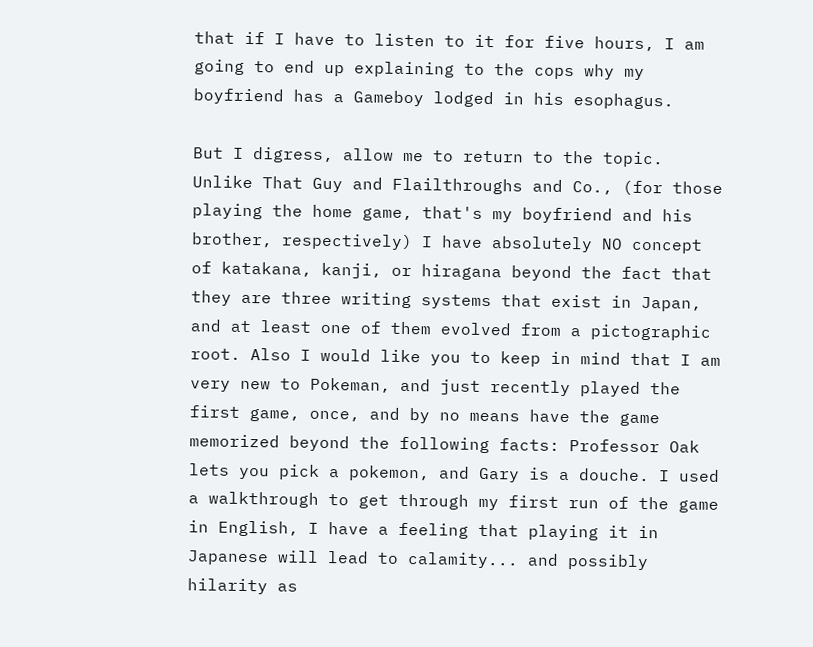that if I have to listen to it for five hours, I am going to end up explaining to the cops why my boyfriend has a Gameboy lodged in his esophagus.

But I digress, allow me to return to the topic. Unlike That Guy and Flailthroughs and Co., (for those playing the home game, that's my boyfriend and his brother, respectively) I have absolutely NO concept of katakana, kanji, or hiragana beyond the fact that they are three writing systems that exist in Japan, and at least one of them evolved from a pictographic root. Also I would like you to keep in mind that I am very new to Pokeman, and just recently played the first game, once, and by no means have the game memorized beyond the following facts: Professor Oak lets you pick a pokemon, and Gary is a douche. I used a walkthrough to get through my first run of the game in English, I have a feeling that playing it in Japanese will lead to calamity... and possibly hilarity as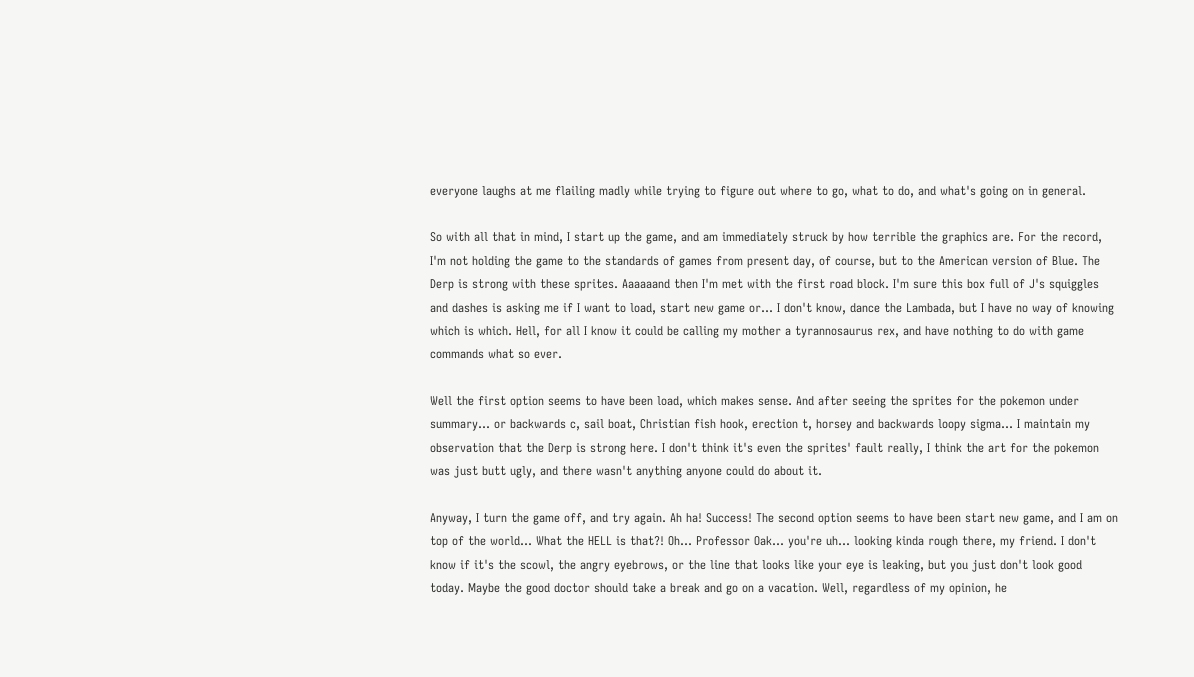everyone laughs at me flailing madly while trying to figure out where to go, what to do, and what's going on in general.

So with all that in mind, I start up the game, and am immediately struck by how terrible the graphics are. For the record, I'm not holding the game to the standards of games from present day, of course, but to the American version of Blue. The Derp is strong with these sprites. Aaaaaand then I'm met with the first road block. I'm sure this box full of J's squiggles and dashes is asking me if I want to load, start new game or... I don't know, dance the Lambada, but I have no way of knowing which is which. Hell, for all I know it could be calling my mother a tyrannosaurus rex, and have nothing to do with game commands what so ever.

Well the first option seems to have been load, which makes sense. And after seeing the sprites for the pokemon under summary... or backwards c, sail boat, Christian fish hook, erection t, horsey and backwards loopy sigma... I maintain my observation that the Derp is strong here. I don't think it's even the sprites' fault really, I think the art for the pokemon was just butt ugly, and there wasn't anything anyone could do about it.

Anyway, I turn the game off, and try again. Ah ha! Success! The second option seems to have been start new game, and I am on top of the world... What the HELL is that?! Oh... Professor Oak... you're uh... looking kinda rough there, my friend. I don't know if it's the scowl, the angry eyebrows, or the line that looks like your eye is leaking, but you just don't look good today. Maybe the good doctor should take a break and go on a vacation. Well, regardless of my opinion, he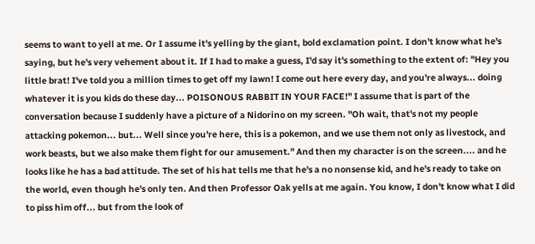seems to want to yell at me. Or I assume it's yelling by the giant, bold exclamation point. I don't know what he's saying, but he's very vehement about it. If I had to make a guess, I'd say it's something to the extent of: "Hey you little brat! I've told you a million times to get off my lawn! I come out here every day, and you're always... doing whatever it is you kids do these day... POISONOUS RABBIT IN YOUR FACE!" I assume that is part of the conversation because I suddenly have a picture of a Nidorino on my screen. "Oh wait, that's not my people attacking pokemon... but... Well since you're here, this is a pokemon, and we use them not only as livestock, and work beasts, but we also make them fight for our amusement." And then my character is on the screen.... and he looks like he has a bad attitude. The set of his hat tells me that he's a no nonsense kid, and he's ready to take on the world, even though he's only ten. And then Professor Oak yells at me again. You know, I don't know what I did to piss him off... but from the look of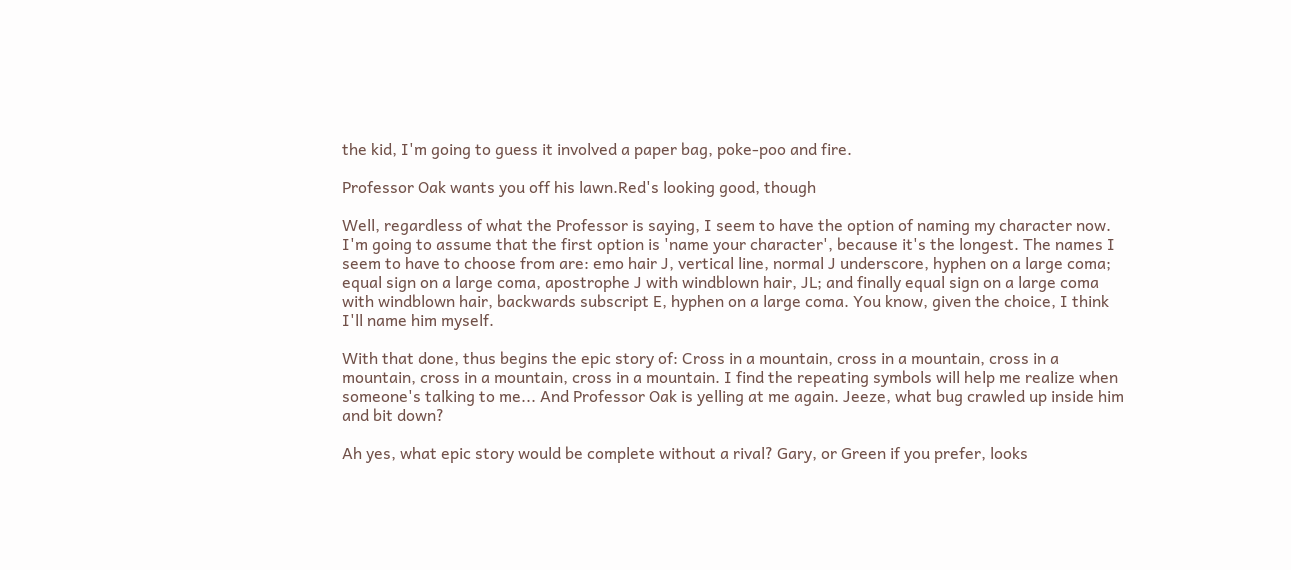the kid, I'm going to guess it involved a paper bag, poke-poo and fire.

Professor Oak wants you off his lawn.Red's looking good, though

Well, regardless of what the Professor is saying, I seem to have the option of naming my character now. I'm going to assume that the first option is 'name your character', because it's the longest. The names I seem to have to choose from are: emo hair J, vertical line, normal J underscore, hyphen on a large coma; equal sign on a large coma, apostrophe J with windblown hair, JL; and finally equal sign on a large coma with windblown hair, backwards subscript E, hyphen on a large coma. You know, given the choice, I think I'll name him myself.

With that done, thus begins the epic story of: Cross in a mountain, cross in a mountain, cross in a mountain, cross in a mountain, cross in a mountain. I find the repeating symbols will help me realize when someone's talking to me... And Professor Oak is yelling at me again. Jeeze, what bug crawled up inside him and bit down?

Ah yes, what epic story would be complete without a rival? Gary, or Green if you prefer, looks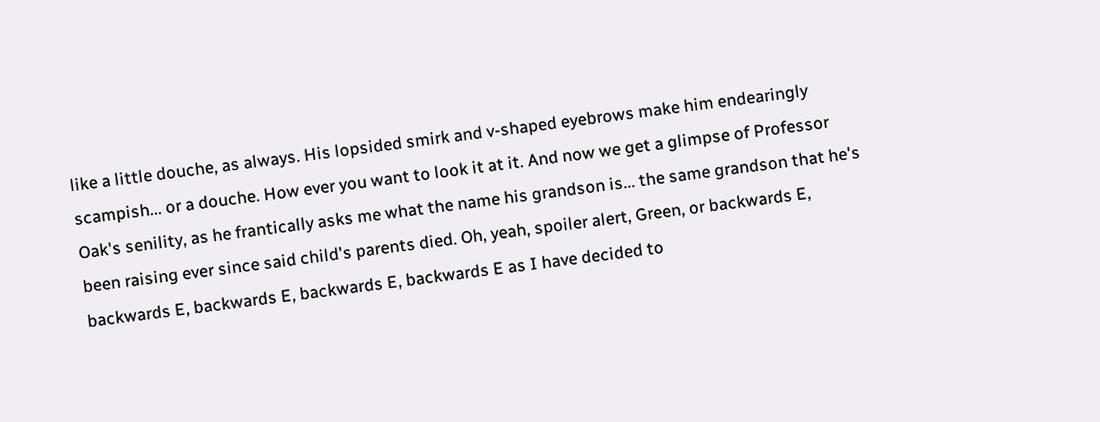like a little douche, as always. His lopsided smirk and v-shaped eyebrows make him endearingly scampish... or a douche. How ever you want to look it at it. And now we get a glimpse of Professor Oak's senility, as he frantically asks me what the name his grandson is... the same grandson that he's been raising ever since said child's parents died. Oh, yeah, spoiler alert, Green, or backwards E, backwards E, backwards E, backwards E, backwards E as I have decided to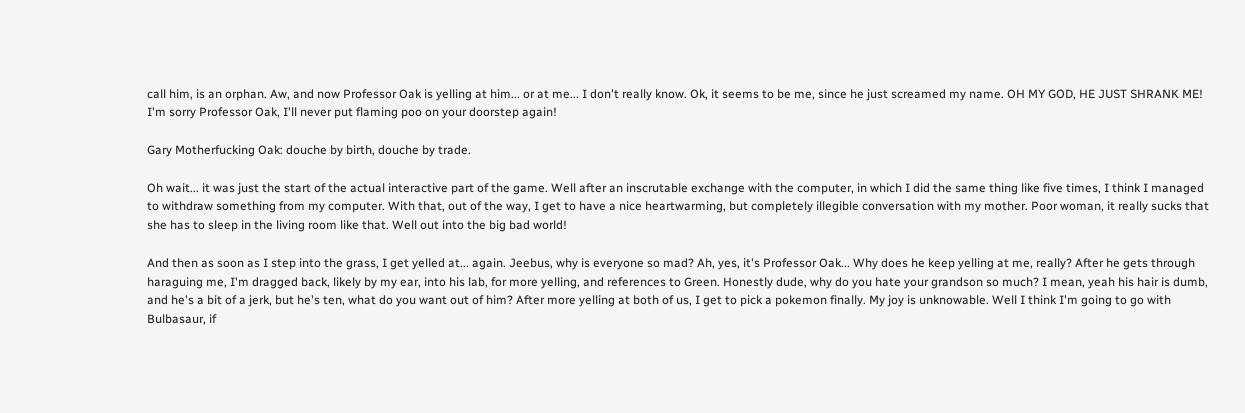call him, is an orphan. Aw, and now Professor Oak is yelling at him... or at me... I don't really know. Ok, it seems to be me, since he just screamed my name. OH MY GOD, HE JUST SHRANK ME! I'm sorry Professor Oak, I'll never put flaming poo on your doorstep again!

Gary Motherfucking Oak: douche by birth, douche by trade.

Oh wait... it was just the start of the actual interactive part of the game. Well after an inscrutable exchange with the computer, in which I did the same thing like five times, I think I managed to withdraw something from my computer. With that, out of the way, I get to have a nice heartwarming, but completely illegible conversation with my mother. Poor woman, it really sucks that she has to sleep in the living room like that. Well out into the big bad world!

And then as soon as I step into the grass, I get yelled at... again. Jeebus, why is everyone so mad? Ah, yes, it's Professor Oak... Why does he keep yelling at me, really? After he gets through haraguing me, I'm dragged back, likely by my ear, into his lab, for more yelling, and references to Green. Honestly dude, why do you hate your grandson so much? I mean, yeah his hair is dumb, and he's a bit of a jerk, but he's ten, what do you want out of him? After more yelling at both of us, I get to pick a pokemon finally. My joy is unknowable. Well I think I'm going to go with Bulbasaur, if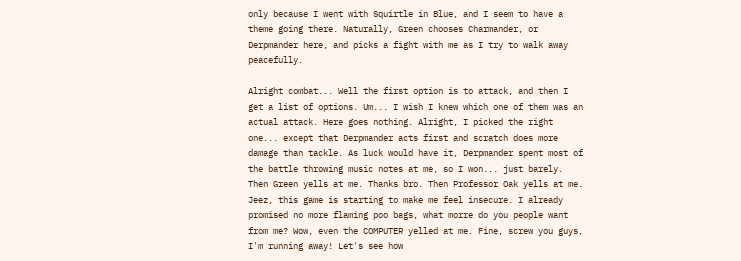only because I went with Squirtle in Blue, and I seem to have a theme going there. Naturally, Green chooses Charmander, or Derpmander here, and picks a fight with me as I try to walk away peacefully.

Alright combat... Well the first option is to attack, and then I get a list of options. Um... I wish I knew which one of them was an actual attack. Here goes nothing. Alright, I picked the right one... except that Derpmander acts first and scratch does more damage than tackle. As luck would have it, Derpmander spent most of the battle throwing music notes at me, so I won... just barely. Then Green yells at me. Thanks bro. Then Professor Oak yells at me. Jeez, this game is starting to make me feel insecure. I already promised no more flaming poo bags, what morre do you people want from me? Wow, even the COMPUTER yelled at me. Fine, screw you guys, I'm running away! Let's see how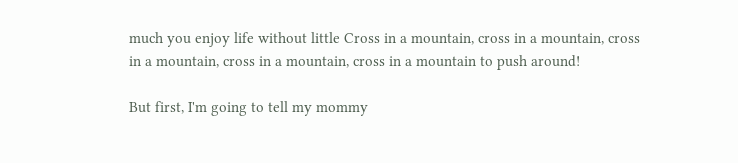much you enjoy life without little Cross in a mountain, cross in a mountain, cross in a mountain, cross in a mountain, cross in a mountain to push around!

But first, I'm going to tell my mommy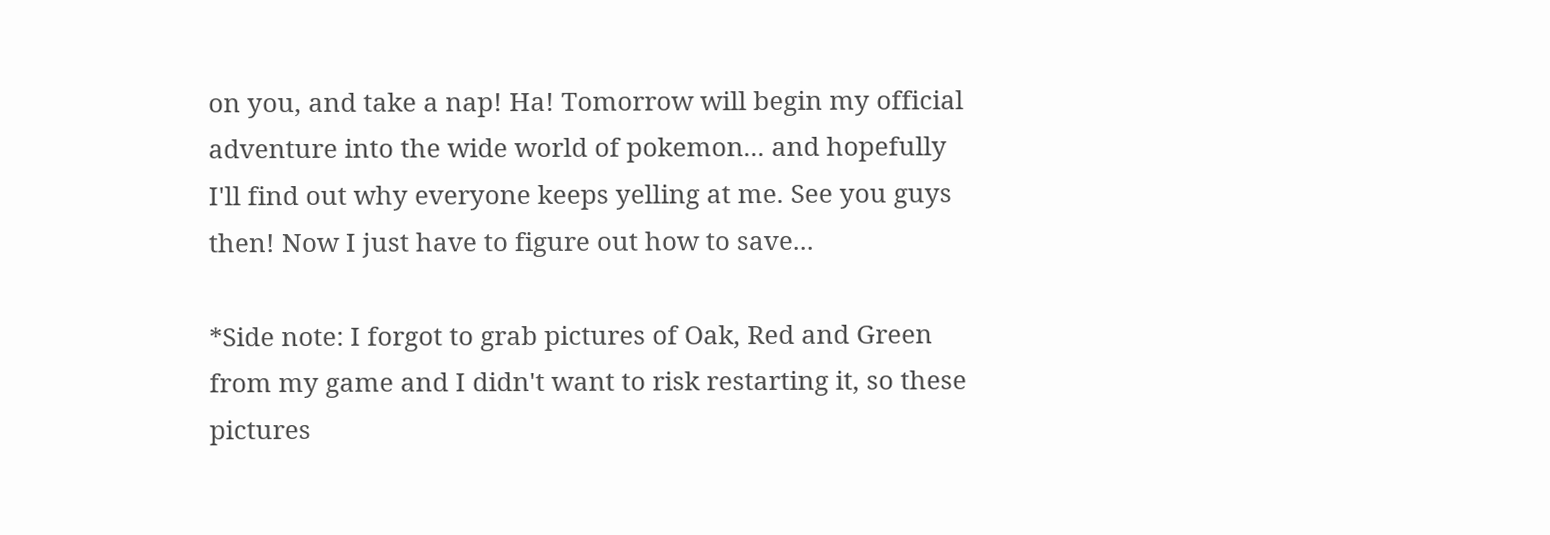on you, and take a nap! Ha! Tomorrow will begin my official adventure into the wide world of pokemon... and hopefully I'll find out why everyone keeps yelling at me. See you guys then! Now I just have to figure out how to save...

*Side note: I forgot to grab pictures of Oak, Red and Green from my game and I didn't want to risk restarting it, so these pictures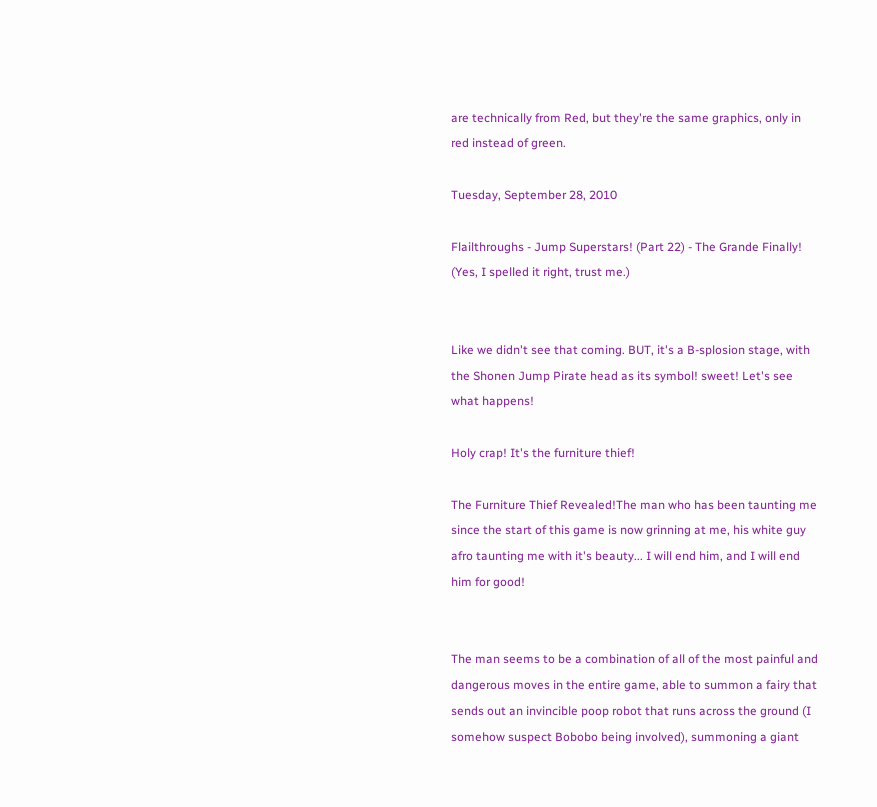are technically from Red, but they're the same graphics, only in red instead of green.

Tuesday, September 28, 2010

Flailthroughs - Jump Superstars! (Part 22) - The Grande Finally! (Yes, I spelled it right, trust me.)


Like we didn't see that coming. BUT, it's a B-splosion stage, with the Shonen Jump Pirate head as its symbol! sweet! Let's see what happens!

Holy crap! It's the furniture thief!

The Furniture Thief Revealed!The man who has been taunting me since the start of this game is now grinning at me, his white guy afro taunting me with it's beauty... I will end him, and I will end him for good!


The man seems to be a combination of all of the most painful and dangerous moves in the entire game, able to summon a fairy that sends out an invincible poop robot that runs across the ground (I somehow suspect Bobobo being involved), summoning a giant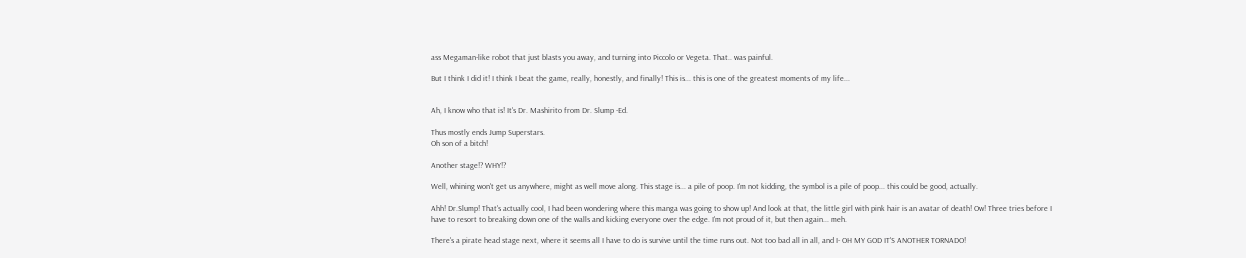ass Megaman-like robot that just blasts you away, and turning into Piccolo or Vegeta. That.. was painful.

But I think I did it! I think I beat the game, really, honestly, and finally! This is... this is one of the greatest moments of my life...


Ah, I know who that is! It's Dr. Mashirito from Dr. Slump -Ed.

Thus mostly ends Jump Superstars.
Oh son of a bitch!

Another stage!? WHY!?

Well, whining won't get us anywhere, might as well move along. This stage is... a pile of poop. I'm not kidding, the symbol is a pile of poop... this could be good, actually.

Ahh! Dr.Slump! That's actually cool, I had been wondering where this manga was going to show up! And look at that, the little girl with pink hair is an avatar of death! Ow! Three tries before I have to resort to breaking down one of the walls and kicking everyone over the edge. I'm not proud of it, but then again... meh.

There's a pirate head stage next, where it seems all I have to do is survive until the time runs out. Not too bad all in all, and I- OH MY GOD IT'S ANOTHER TORNADO!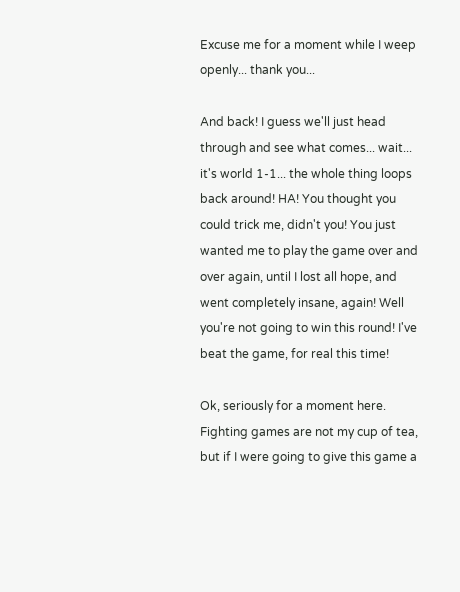Excuse me for a moment while I weep openly... thank you...

And back! I guess we'll just head through and see what comes... wait... it's world 1-1... the whole thing loops back around! HA! You thought you could trick me, didn't you! You just wanted me to play the game over and over again, until I lost all hope, and went completely insane, again! Well you're not going to win this round! I've beat the game, for real this time!

Ok, seriously for a moment here. Fighting games are not my cup of tea, but if I were going to give this game a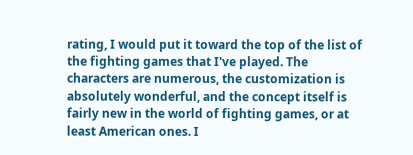rating, I would put it toward the top of the list of the fighting games that I've played. The characters are numerous, the customization is absolutely wonderful, and the concept itself is fairly new in the world of fighting games, or at least American ones. I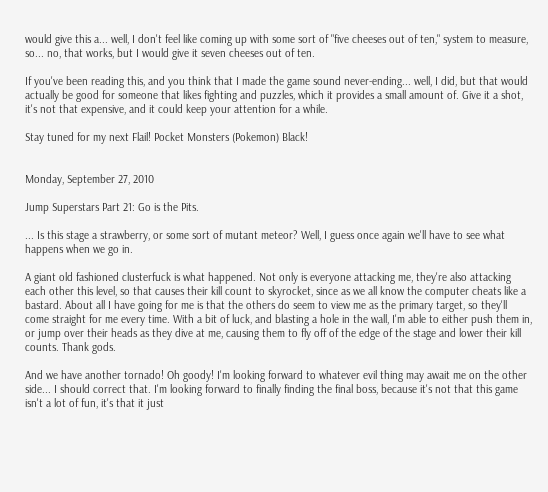would give this a... well, I don't feel like coming up with some sort of "five cheeses out of ten," system to measure, so... no, that works, but I would give it seven cheeses out of ten.

If you've been reading this, and you think that I made the game sound never-ending... well, I did, but that would actually be good for someone that likes fighting and puzzles, which it provides a small amount of. Give it a shot, it's not that expensive, and it could keep your attention for a while.

Stay tuned for my next Flail! Pocket Monsters (Pokemon) Black!


Monday, September 27, 2010

Jump Superstars Part 21: Go is the Pits.

... Is this stage a strawberry, or some sort of mutant meteor? Well, I guess once again we'll have to see what happens when we go in.

A giant old fashioned clusterfuck is what happened. Not only is everyone attacking me, they're also attacking each other this level, so that causes their kill count to skyrocket, since as we all know the computer cheats like a bastard. About all I have going for me is that the others do seem to view me as the primary target, so they'll come straight for me every time. With a bit of luck, and blasting a hole in the wall, I'm able to either push them in, or jump over their heads as they dive at me, causing them to fly off of the edge of the stage and lower their kill counts. Thank gods.

And we have another tornado! Oh goody! I'm looking forward to whatever evil thing may await me on the other side... I should correct that. I'm looking forward to finally finding the final boss, because it's not that this game isn't a lot of fun, it's that it just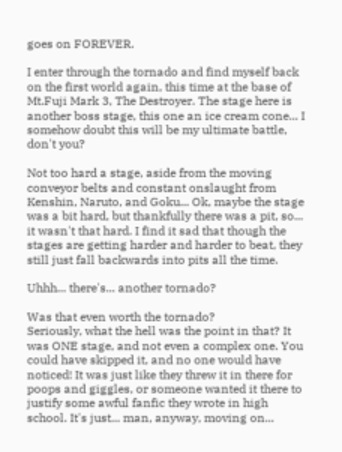goes on FOREVER.

I enter through the tornado and find myself back on the first world again, this time at the base of Mt.Fuji Mark 3, The Destroyer. The stage here is another boss stage, this one an ice cream cone... I somehow doubt this will be my ultimate battle, don't you?

Not too hard a stage, aside from the moving conveyor belts and constant onslaught from Kenshin, Naruto, and Goku... Ok, maybe the stage was a bit hard, but thankfully there was a pit, so... it wasn't that hard. I find it sad that though the stages are getting harder and harder to beat, they still just fall backwards into pits all the time.

Uhhh... there's... another tornado?

Was that even worth the tornado?
Seriously, what the hell was the point in that? It was ONE stage, and not even a complex one. You could have skipped it, and no one would have noticed! It was just like they threw it in there for poops and giggles, or someone wanted it there to justify some awful fanfic they wrote in high school. It's just... man, anyway, moving on...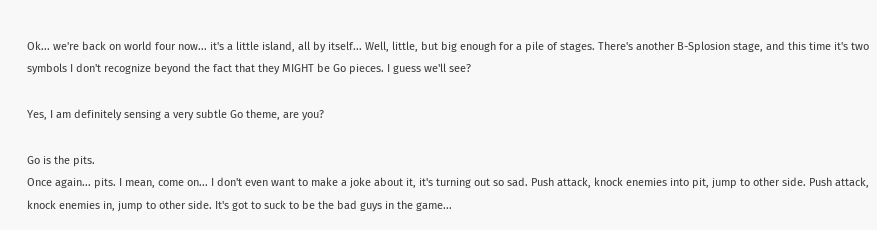Ok... we're back on world four now... it's a little island, all by itself... Well, little, but big enough for a pile of stages. There's another B-Splosion stage, and this time it's two symbols I don't recognize beyond the fact that they MIGHT be Go pieces. I guess we'll see?

Yes, I am definitely sensing a very subtle Go theme, are you?

Go is the pits.
Once again... pits. I mean, come on... I don't even want to make a joke about it, it's turning out so sad. Push attack, knock enemies into pit, jump to other side. Push attack, knock enemies in, jump to other side. It's got to suck to be the bad guys in the game...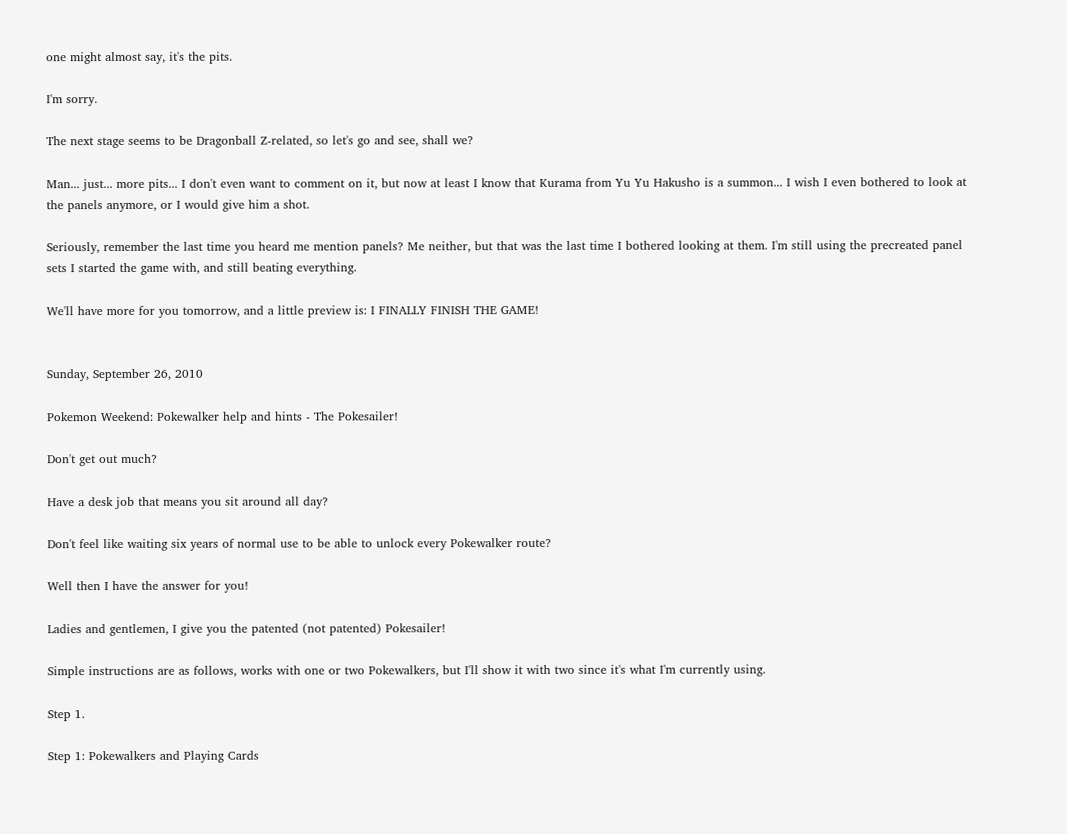one might almost say, it's the pits.

I'm sorry.

The next stage seems to be Dragonball Z-related, so let's go and see, shall we?

Man... just... more pits... I don't even want to comment on it, but now at least I know that Kurama from Yu Yu Hakusho is a summon... I wish I even bothered to look at the panels anymore, or I would give him a shot.

Seriously, remember the last time you heard me mention panels? Me neither, but that was the last time I bothered looking at them. I'm still using the precreated panel sets I started the game with, and still beating everything.

We'll have more for you tomorrow, and a little preview is: I FINALLY FINISH THE GAME!


Sunday, September 26, 2010

Pokemon Weekend: Pokewalker help and hints - The Pokesailer!

Don't get out much?

Have a desk job that means you sit around all day?

Don't feel like waiting six years of normal use to be able to unlock every Pokewalker route?

Well then I have the answer for you!

Ladies and gentlemen, I give you the patented (not patented) Pokesailer!

Simple instructions are as follows, works with one or two Pokewalkers, but I'll show it with two since it's what I'm currently using.

Step 1.

Step 1: Pokewalkers and Playing Cards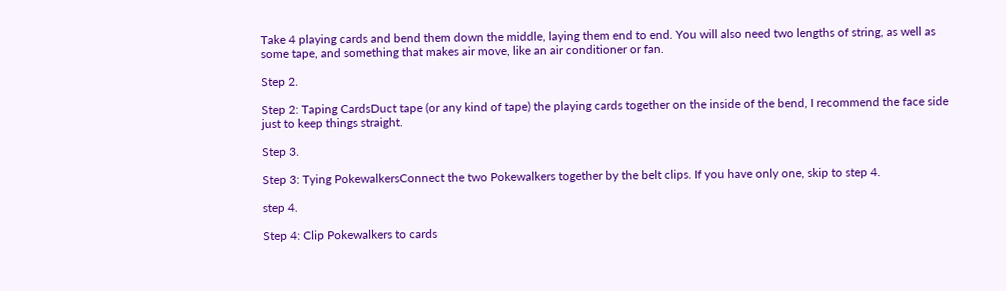Take 4 playing cards and bend them down the middle, laying them end to end. You will also need two lengths of string, as well as some tape, and something that makes air move, like an air conditioner or fan.

Step 2.

Step 2: Taping CardsDuct tape (or any kind of tape) the playing cards together on the inside of the bend, I recommend the face side just to keep things straight.

Step 3.

Step 3: Tying PokewalkersConnect the two Pokewalkers together by the belt clips. If you have only one, skip to step 4.

step 4.

Step 4: Clip Pokewalkers to cards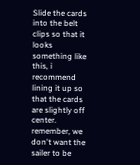Slide the cards into the belt clips so that it looks something like this, i recommend lining it up so that the cards are slightly off center. remember, we don't want the sailer to be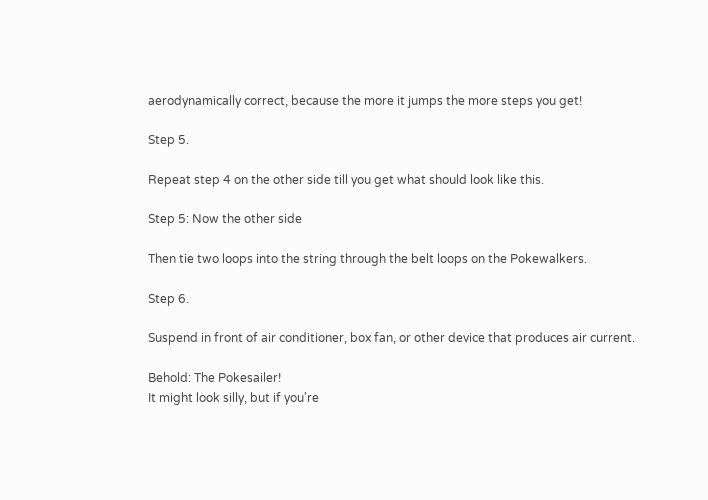aerodynamically correct, because the more it jumps the more steps you get!

Step 5.

Repeat step 4 on the other side till you get what should look like this.

Step 5: Now the other side

Then tie two loops into the string through the belt loops on the Pokewalkers.

Step 6.

Suspend in front of air conditioner, box fan, or other device that produces air current.

Behold: The Pokesailer!
It might look silly, but if you're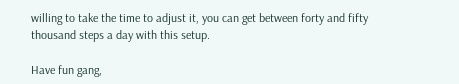willing to take the time to adjust it, you can get between forty and fifty thousand steps a day with this setup.

Have fun gang,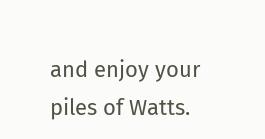and enjoy your piles of Watts.